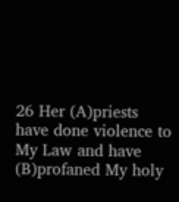26 Her (A)priests have done violence to My Law and have (B)profaned My holy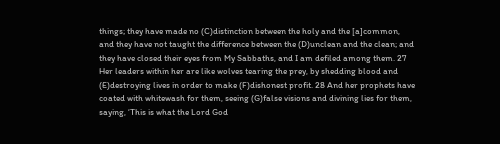things; they have made no (C)distinction between the holy and the [a]common, and they have not taught the difference between the (D)unclean and the clean; and they have closed their eyes from My Sabbaths, and I am defiled among them. 27 Her leaders within her are like wolves tearing the prey, by shedding blood and (E)destroying lives in order to make (F)dishonest profit. 28 And her prophets have coated with whitewash for them, seeing (G)false visions and divining lies for them, saying, ‘This is what the Lord God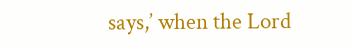says,’ when the Lord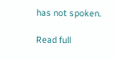has not spoken.

Read full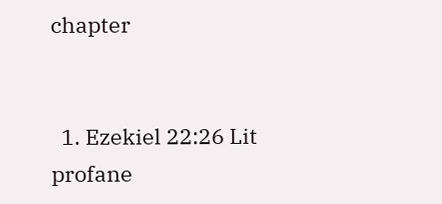chapter


  1. Ezekiel 22:26 Lit profane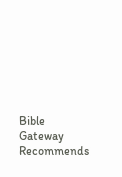Bible Gateway Recommends